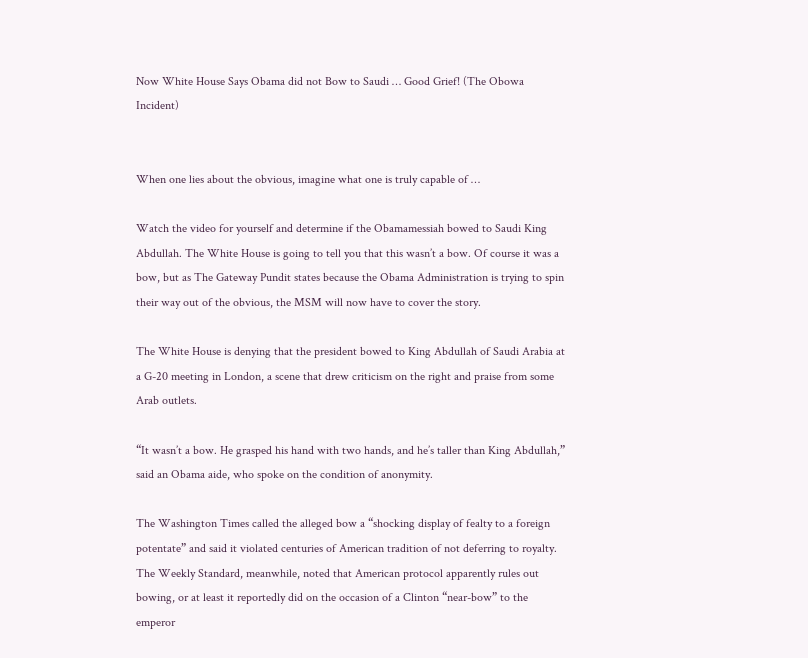Now White House Says Obama did not Bow to Saudi … Good Grief! (The Obowa Incident)


When one lies about the obvious, imagine what one is truly capable of …

Watch the video for yourself and determine if the Obamamessiah bowed to Saudi King Abdullah. The White House is going to tell you that this wasn’t a bow. Of course it was a bow, but as The Gateway Pundit states because the Obama Administration is trying to spin their way out of the obvious, the MSM will now have to cover the story.

The White House is denying that the president bowed to King Abdullah of Saudi Arabia at a G-20 meeting in London, a scene that drew criticism on the right and praise from some Arab outlets.

“It wasn’t a bow. He grasped his hand with two hands, and he’s taller than King Abdullah,” said an Obama aide, who spoke on the condition of anonymity.

The Washington Times called the alleged bow a “shocking display of fealty to a foreign potentate” and said it violated centuries of American tradition of not deferring to royalty. The Weekly Standard, meanwhile, noted that American protocol apparently rules out bowing, or at least it reportedly did on the occasion of a Clinton “near-bow” to the emperor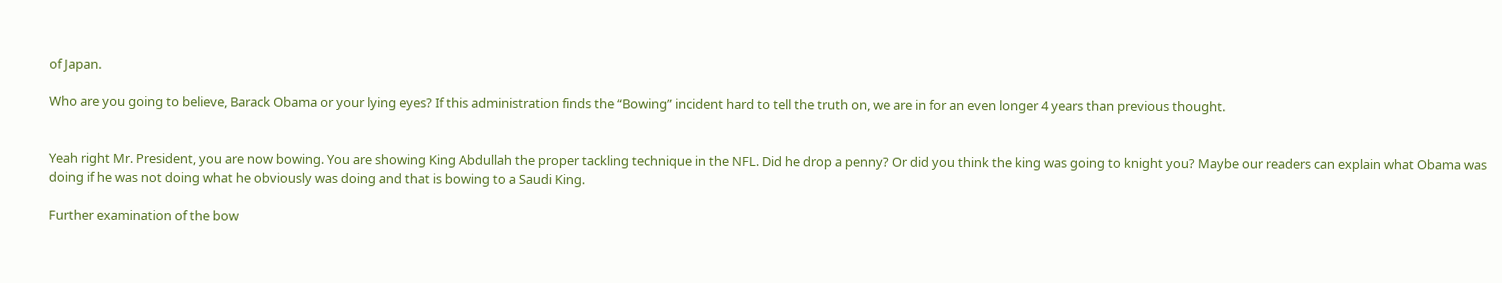of Japan.

Who are you going to believe, Barack Obama or your lying eyes? If this administration finds the “Bowing” incident hard to tell the truth on, we are in for an even longer 4 years than previous thought.


Yeah right Mr. President, you are now bowing. You are showing King Abdullah the proper tackling technique in the NFL. Did he drop a penny? Or did you think the king was going to knight you? Maybe our readers can explain what Obama was doing if he was not doing what he obviously was doing and that is bowing to a Saudi King.

Further examination of the bow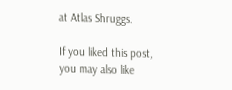at Atlas Shruggs.

If you liked this post, you may also like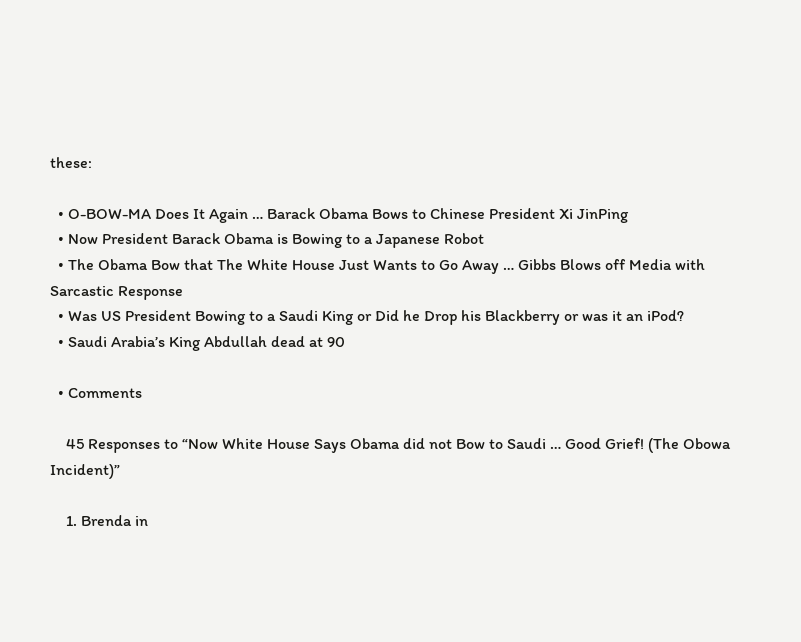these:

  • O-BOW-MA Does It Again … Barack Obama Bows to Chinese President Xi JinPing
  • Now President Barack Obama is Bowing to a Japanese Robot
  • The Obama Bow that The White House Just Wants to Go Away … Gibbs Blows off Media with Sarcastic Response
  • Was US President Bowing to a Saudi King or Did he Drop his Blackberry or was it an iPod?
  • Saudi Arabia’s King Abdullah dead at 90

  • Comments

    45 Responses to “Now White House Says Obama did not Bow to Saudi … Good Grief! (The Obowa Incident)”

    1. Brenda in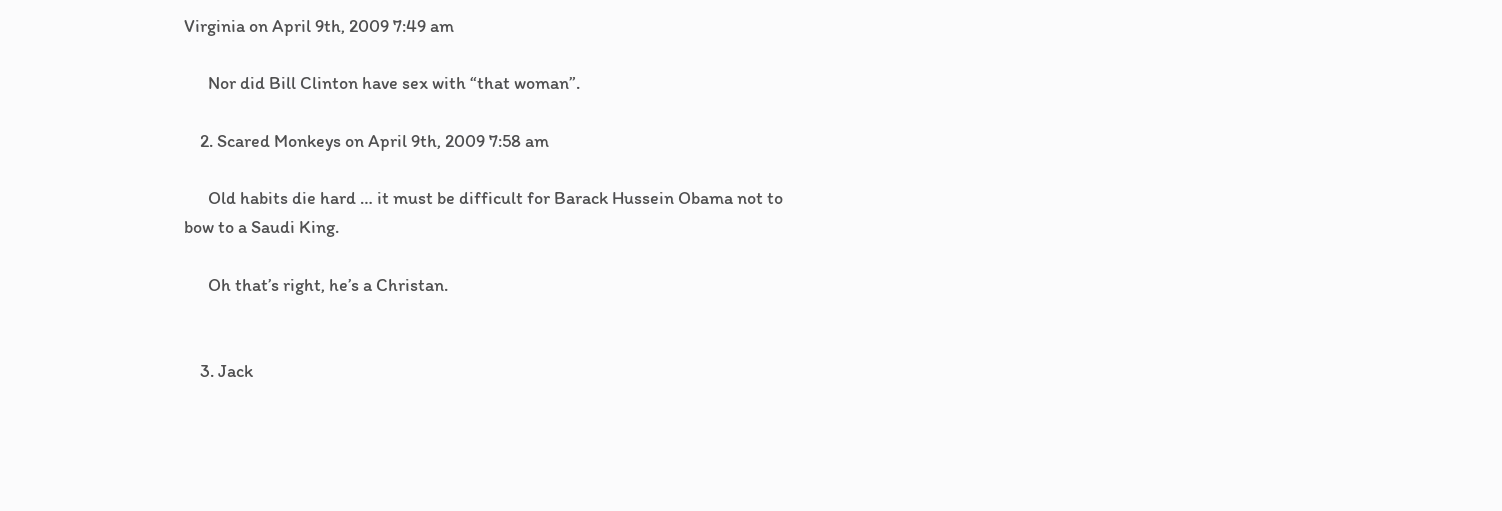Virginia on April 9th, 2009 7:49 am

      Nor did Bill Clinton have sex with “that woman”.

    2. Scared Monkeys on April 9th, 2009 7:58 am

      Old habits die hard … it must be difficult for Barack Hussein Obama not to bow to a Saudi King.

      Oh that’s right, he’s a Christan.


    3. Jack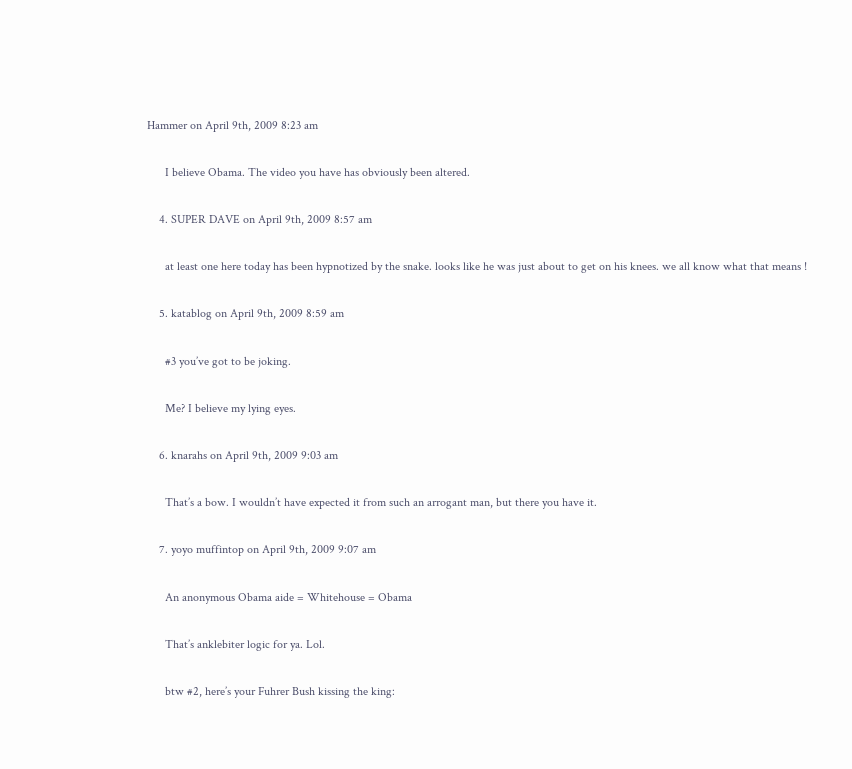Hammer on April 9th, 2009 8:23 am

      I believe Obama. The video you have has obviously been altered.

    4. SUPER DAVE on April 9th, 2009 8:57 am

      at least one here today has been hypnotized by the snake. looks like he was just about to get on his knees. we all know what that means !

    5. katablog on April 9th, 2009 8:59 am

      #3 you’ve got to be joking.

      Me? I believe my lying eyes.

    6. knarahs on April 9th, 2009 9:03 am

      That’s a bow. I wouldn’t have expected it from such an arrogant man, but there you have it.

    7. yoyo muffintop on April 9th, 2009 9:07 am

      An anonymous Obama aide = Whitehouse = Obama

      That’s anklebiter logic for ya. Lol.

      btw #2, here’s your Fuhrer Bush kissing the king: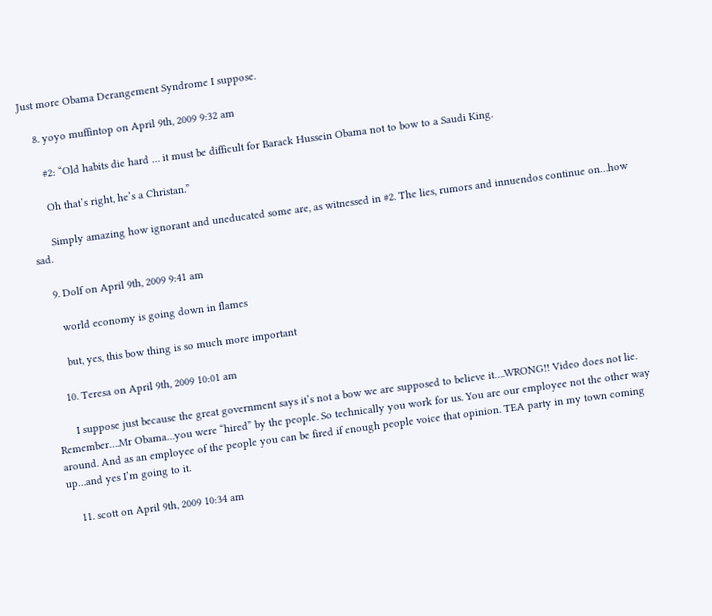Just more Obama Derangement Syndrome I suppose.

    8. yoyo muffintop on April 9th, 2009 9:32 am

      #2: “Old habits die hard … it must be difficult for Barack Hussein Obama not to bow to a Saudi King.

      Oh that’s right, he’s a Christan.”

      Simply amazing how ignorant and uneducated some are, as witnessed in #2. The lies, rumors and innuendos continue on…how sad.

    9. Dolf on April 9th, 2009 9:41 am

      world economy is going down in flames

      but, yes, this bow thing is so much more important

    10. Teresa on April 9th, 2009 10:01 am

      I suppose just because the great government says it’s not a bow we are supposed to believe it….WRONG!! Video does not lie. Remember….Mr Obama…you were “hired” by the people. So technically you work for us. You are our employee not the other way around. And as an employee of the people you can be fired if enough people voice that opinion. TEA party in my town coming up…and yes I’m going to it.

    11. scott on April 9th, 2009 10:34 am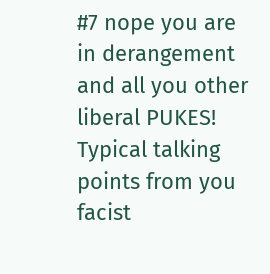#7 nope you are in derangement and all you other liberal PUKES! Typical talking points from you facist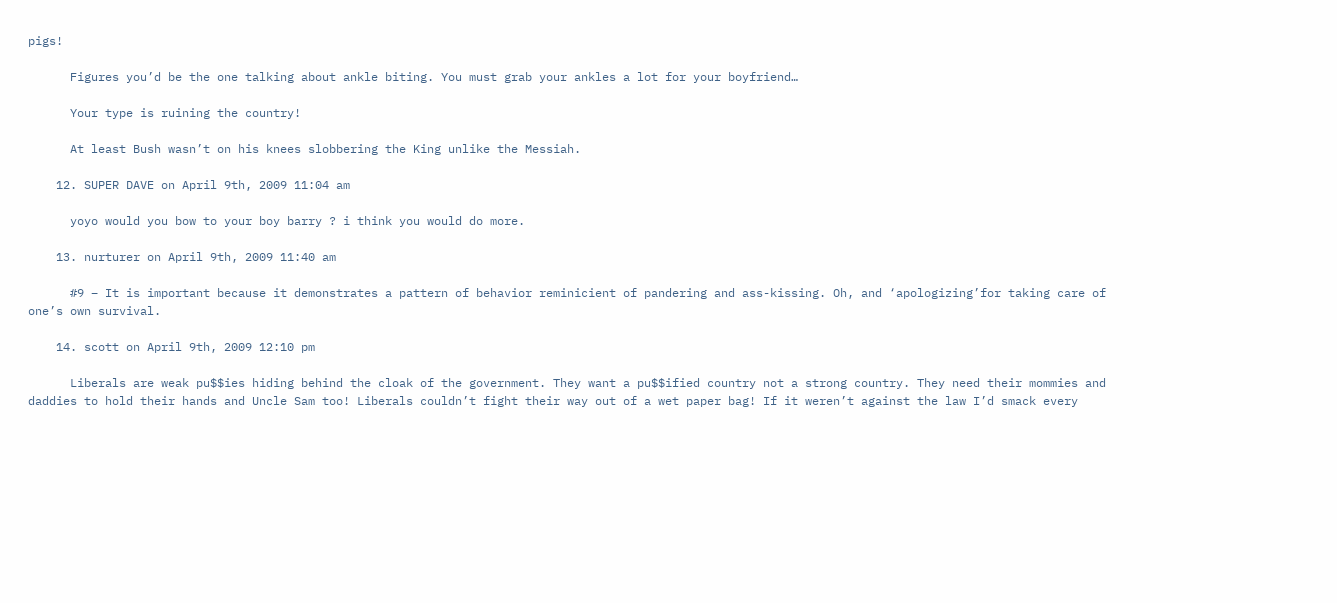pigs!

      Figures you’d be the one talking about ankle biting. You must grab your ankles a lot for your boyfriend…

      Your type is ruining the country!

      At least Bush wasn’t on his knees slobbering the King unlike the Messiah.

    12. SUPER DAVE on April 9th, 2009 11:04 am

      yoyo would you bow to your boy barry ? i think you would do more.

    13. nurturer on April 9th, 2009 11:40 am

      #9 – It is important because it demonstrates a pattern of behavior reminicient of pandering and ass-kissing. Oh, and ‘apologizing’for taking care of one’s own survival.

    14. scott on April 9th, 2009 12:10 pm

      Liberals are weak pu$$ies hiding behind the cloak of the government. They want a pu$$ified country not a strong country. They need their mommies and daddies to hold their hands and Uncle Sam too! Liberals couldn’t fight their way out of a wet paper bag! If it weren’t against the law I’d smack every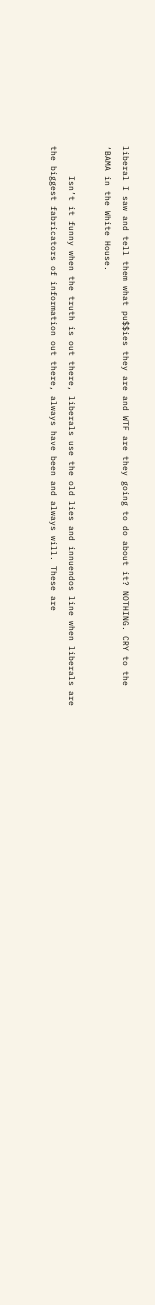liberal I saw and tell them what pu$$ies they are and WTF are they going to do about it? NOTHING. CRY to the ‘BAMA in the White House.

      Isn’t it funny when the truth is out there, liberals use the old lies and innuendos line when liberals are the biggest fabricators of information out there, always have been and always will. These are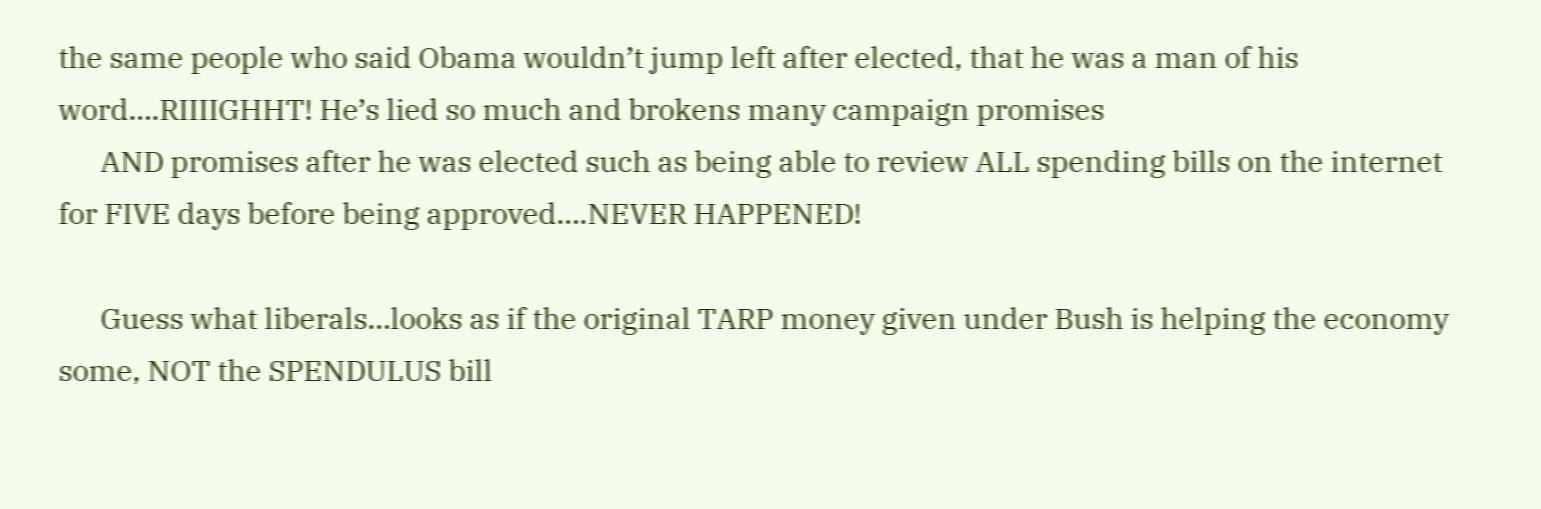the same people who said Obama wouldn’t jump left after elected, that he was a man of his word….RIIIIGHHT! He’s lied so much and brokens many campaign promises
      AND promises after he was elected such as being able to review ALL spending bills on the internet for FIVE days before being approved….NEVER HAPPENED!

      Guess what liberals…looks as if the original TARP money given under Bush is helping the economy some, NOT the SPENDULUS bill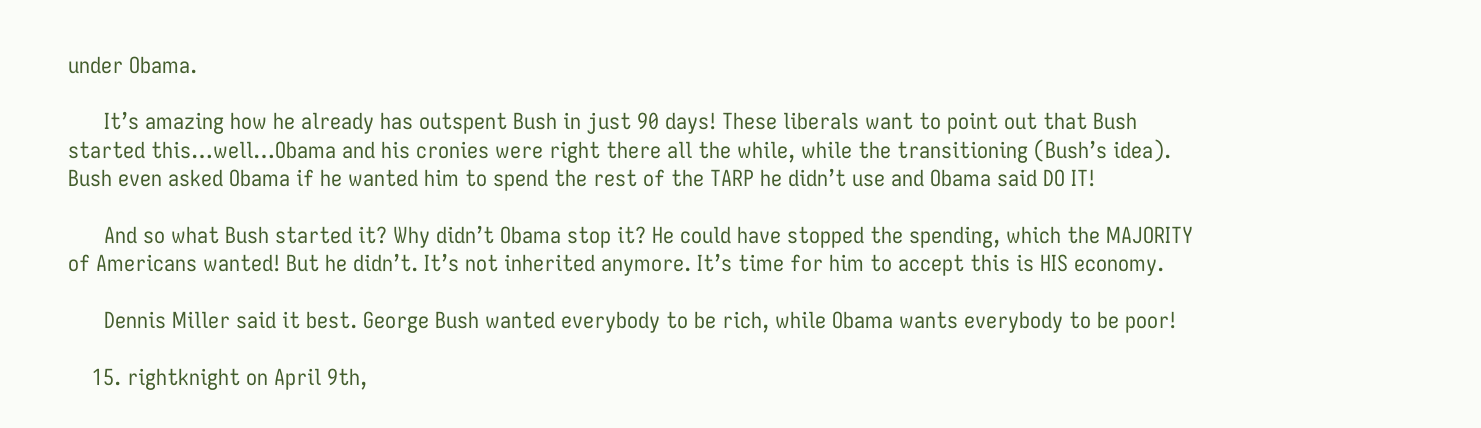under Obama.

      It’s amazing how he already has outspent Bush in just 90 days! These liberals want to point out that Bush started this…well…Obama and his cronies were right there all the while, while the transitioning (Bush’s idea). Bush even asked Obama if he wanted him to spend the rest of the TARP he didn’t use and Obama said DO IT!

      And so what Bush started it? Why didn’t Obama stop it? He could have stopped the spending, which the MAJORITY of Americans wanted! But he didn’t. It’s not inherited anymore. It’s time for him to accept this is HIS economy.

      Dennis Miller said it best. George Bush wanted everybody to be rich, while Obama wants everybody to be poor!

    15. rightknight on April 9th,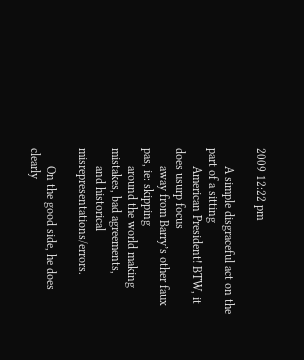2009 12:22 pm

      A simple disgraceful act on the part of a sitting
      American President! BTW, it does usurp focus
      away from Barry’s other faux pas, ie: skipping
      around the world making mistakes, bad agreements,
      and historical misrepresentations/errors.

      On the good side, he does clearly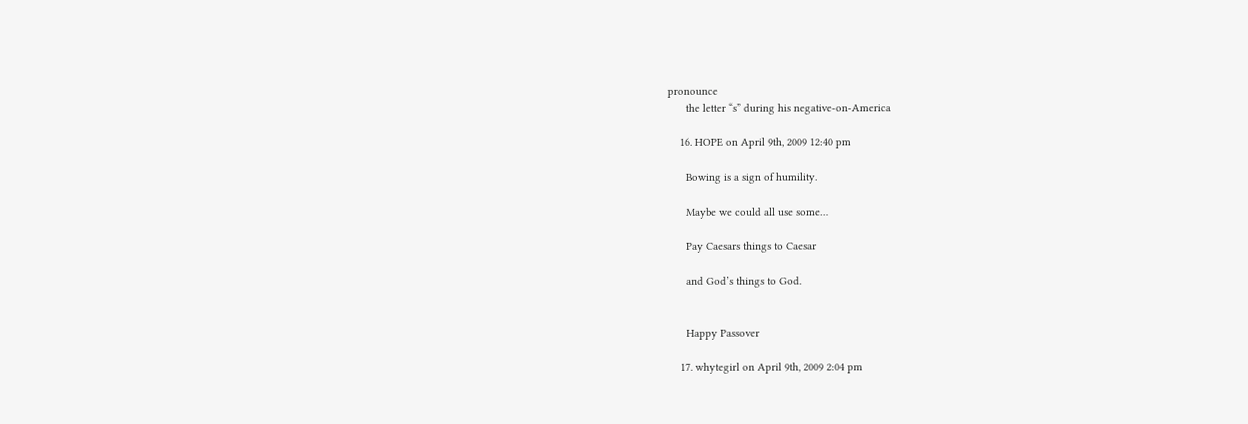pronounce
      the letter “s” during his negative-on-America

    16. HOPE on April 9th, 2009 12:40 pm

      Bowing is a sign of humility.

      Maybe we could all use some…

      Pay Caesars things to Caesar

      and God’s things to God.


      Happy Passover

    17. whytegirl on April 9th, 2009 2:04 pm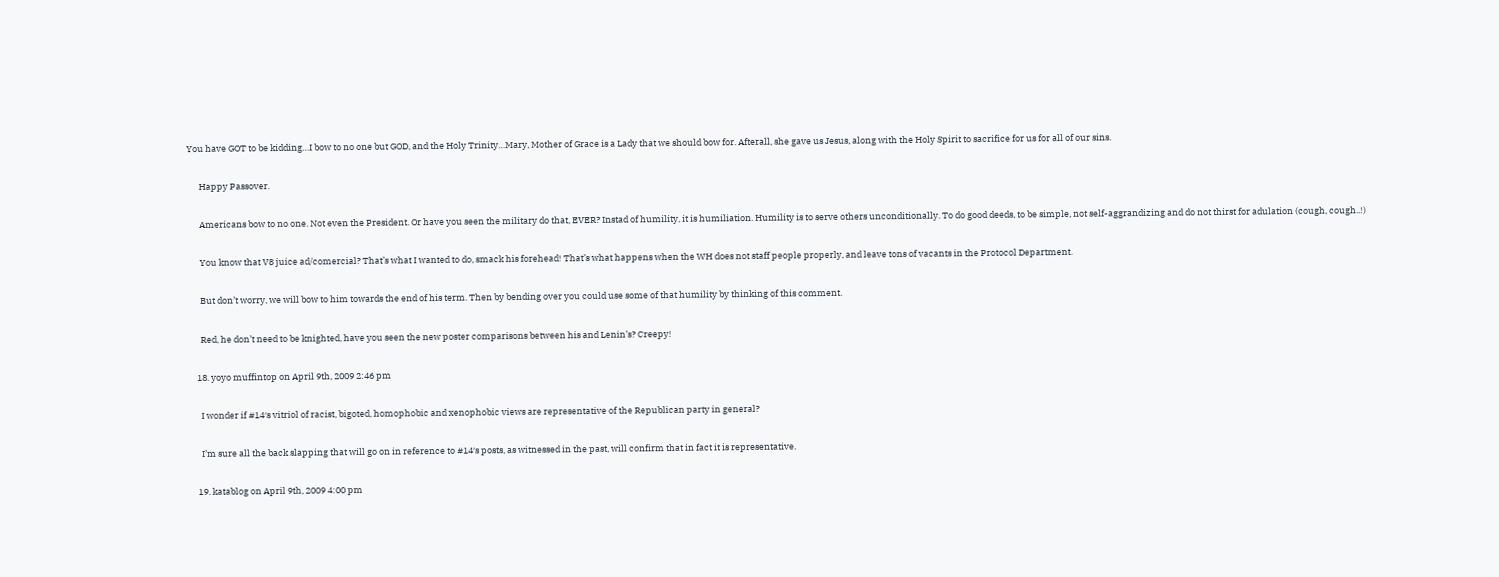You have GOT to be kidding…I bow to no one but GOD, and the Holy Trinity…Mary, Mother of Grace is a Lady that we should bow for. Afterall, she gave us Jesus, along with the Holy Spirit to sacrifice for us for all of our sins.

      Happy Passover.

      Americans bow to no one. Not even the President. Or have you seen the military do that, EVER? Instad of humility, it is humiliation. Humility is to serve others unconditionally. To do good deeds, to be simple, not self-aggrandizing and do not thirst for adulation (cough, cough..!)

      You know that V8 juice ad/comercial? That’s what I wanted to do, smack his forehead! That’s what happens when the WH does not staff people properly, and leave tons of vacants in the Protocol Department.

      But don’t worry, we will bow to him towards the end of his term. Then by bending over you could use some of that humility by thinking of this comment.

      Red, he don’t need to be knighted, have you seen the new poster comparisons between his and Lenin’s? Creepy!

    18. yoyo muffintop on April 9th, 2009 2:46 pm

      I wonder if #14′s vitriol of racist, bigoted, homophobic and xenophobic views are representative of the Republican party in general?

      I’m sure all the back slapping that will go on in reference to #14′s posts, as witnessed in the past, will confirm that in fact it is representative.

    19. katablog on April 9th, 2009 4:00 pm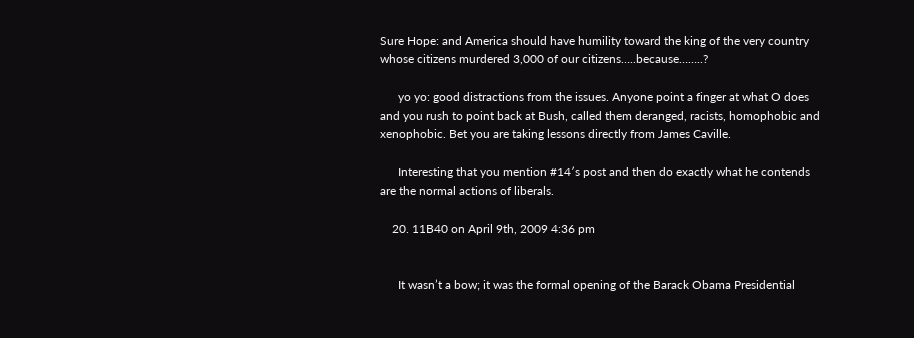Sure Hope: and America should have humility toward the king of the very country whose citizens murdered 3,000 of our citizens…..because……..?

      yo yo: good distractions from the issues. Anyone point a finger at what O does and you rush to point back at Bush, called them deranged, racists, homophobic and xenophobic. Bet you are taking lessons directly from James Caville.

      Interesting that you mention #14′s post and then do exactly what he contends are the normal actions of liberals.

    20. 11B40 on April 9th, 2009 4:36 pm


      It wasn’t a bow; it was the formal opening of the Barack Obama Presidential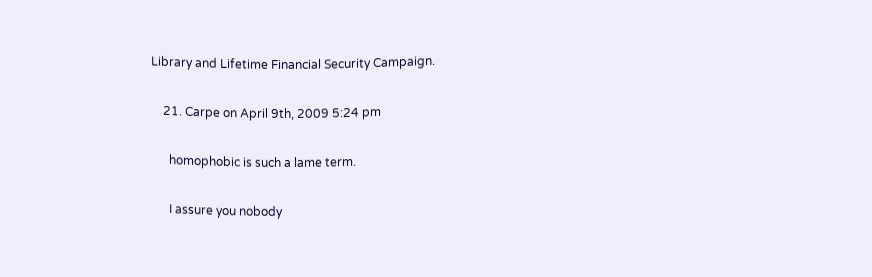Library and Lifetime Financial Security Campaign.

    21. Carpe on April 9th, 2009 5:24 pm

      homophobic is such a lame term.

      I assure you nobody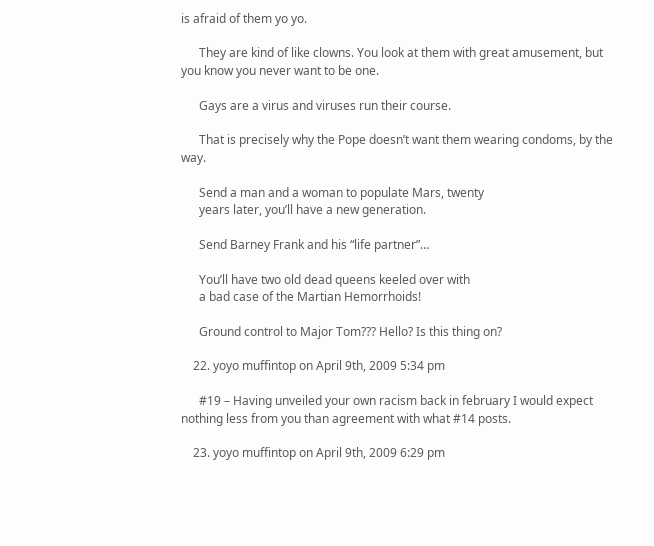is afraid of them yo yo.

      They are kind of like clowns. You look at them with great amusement, but you know you never want to be one.

      Gays are a virus and viruses run their course.

      That is precisely why the Pope doesn’t want them wearing condoms, by the way.

      Send a man and a woman to populate Mars, twenty
      years later, you’ll have a new generation.

      Send Barney Frank and his “life partner”…

      You’ll have two old dead queens keeled over with
      a bad case of the Martian Hemorrhoids!

      Ground control to Major Tom??? Hello? Is this thing on?

    22. yoyo muffintop on April 9th, 2009 5:34 pm

      #19 – Having unveiled your own racism back in february I would expect nothing less from you than agreement with what #14 posts.

    23. yoyo muffintop on April 9th, 2009 6:29 pm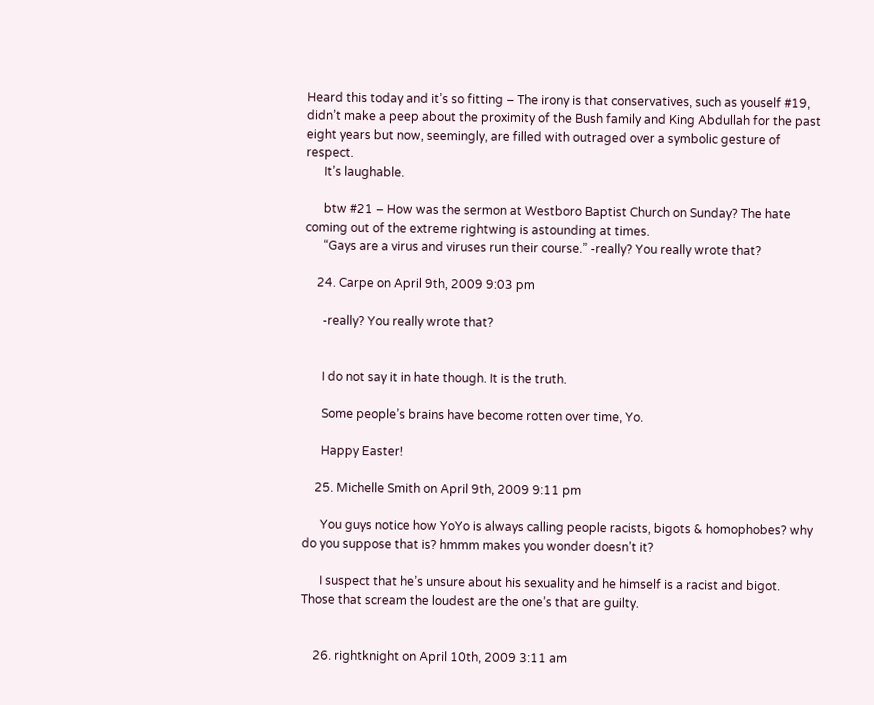Heard this today and it’s so fitting – The irony is that conservatives, such as youself #19, didn’t make a peep about the proximity of the Bush family and King Abdullah for the past eight years but now, seemingly, are filled with outraged over a symbolic gesture of respect.
      It’s laughable.

      btw #21 – How was the sermon at Westboro Baptist Church on Sunday? The hate coming out of the extreme rightwing is astounding at times.
      “Gays are a virus and viruses run their course.” -really? You really wrote that?

    24. Carpe on April 9th, 2009 9:03 pm

      -really? You really wrote that?


      I do not say it in hate though. It is the truth.

      Some people’s brains have become rotten over time, Yo.

      Happy Easter!

    25. Michelle Smith on April 9th, 2009 9:11 pm

      You guys notice how YoYo is always calling people racists, bigots & homophobes? why do you suppose that is? hmmm makes you wonder doesn’t it?

      I suspect that he’s unsure about his sexuality and he himself is a racist and bigot. Those that scream the loudest are the one’s that are guilty.


    26. rightknight on April 10th, 2009 3:11 am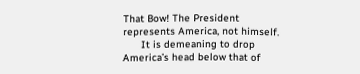That Bow! The President represents America, not himself.
      It is demeaning to drop America’s head below that of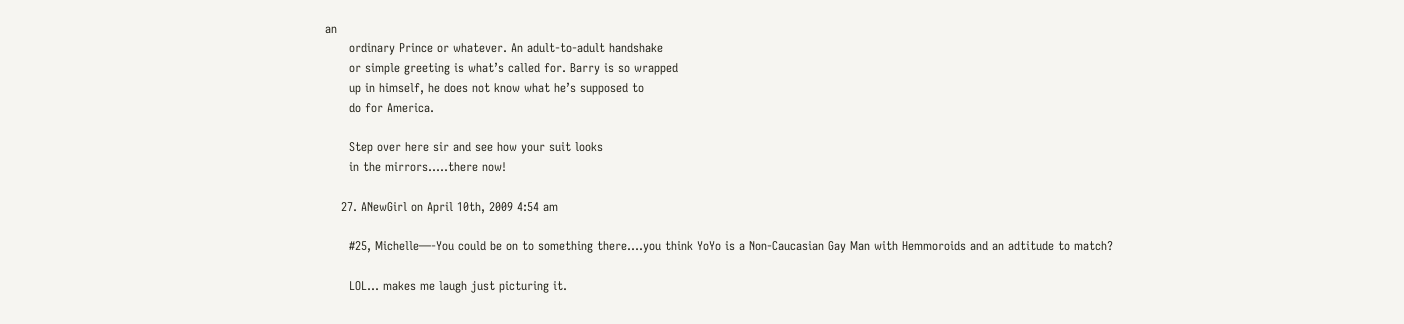an
      ordinary Prince or whatever. An adult-to-adult handshake
      or simple greeting is what’s called for. Barry is so wrapped
      up in himself, he does not know what he’s supposed to
      do for America.

      Step over here sir and see how your suit looks
      in the mirrors…..there now!

    27. ANewGirl on April 10th, 2009 4:54 am

      #25, Michelle—-You could be on to something there….you think YoYo is a Non-Caucasian Gay Man with Hemmoroids and an adtitude to match?

      LOL… makes me laugh just picturing it.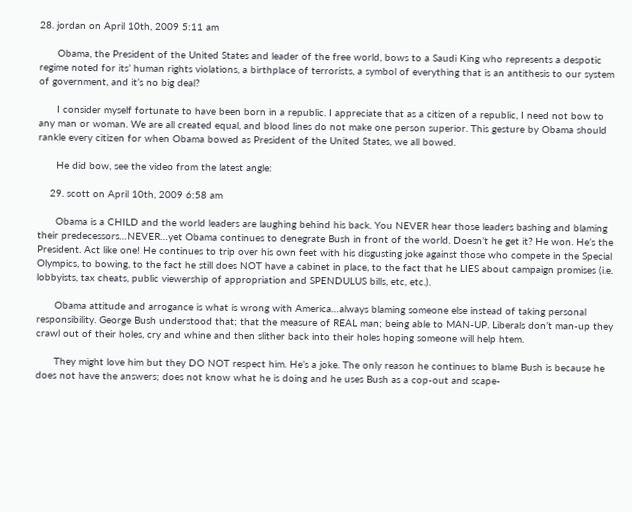28. jordan on April 10th, 2009 5:11 am

      Obama, the President of the United States and leader of the free world, bows to a Saudi King who represents a despotic regime noted for its’ human rights violations, a birthplace of terrorists, a symbol of everything that is an antithesis to our system of government, and it’s no big deal?

      I consider myself fortunate to have been born in a republic. I appreciate that as a citizen of a republic, I need not bow to any man or woman. We are all created equal, and blood lines do not make one person superior. This gesture by Obama should rankle every citizen for when Obama bowed as President of the United States, we all bowed.

      He did bow, see the video from the latest angle:

    29. scott on April 10th, 2009 6:58 am

      Obama is a CHILD and the world leaders are laughing behind his back. You NEVER hear those leaders bashing and blaming their predecessors…NEVER…yet Obama continues to denegrate Bush in front of the world. Doesn’t he get it? He won. He’s the President. Act like one! He continues to trip over his own feet with his disgusting joke against those who compete in the Special Olympics, to bowing, to the fact he still does NOT have a cabinet in place, to the fact that he LIES about campaign promises (i.e. lobbyists, tax cheats, public viewership of appropriation and SPENDULUS bills, etc, etc.).

      Obama attitude and arrogance is what is wrong with America…always blaming someone else instead of taking personal responsibility. George Bush understood that; that the measure of REAL man; being able to MAN-UP. Liberals don’t man-up they crawl out of their holes, cry and whine and then slither back into their holes hoping someone will help htem.

      They might love him but they DO NOT respect him. He’s a joke. The only reason he continues to blame Bush is because he does not have the answers; does not know what he is doing and he uses Bush as a cop-out and scape-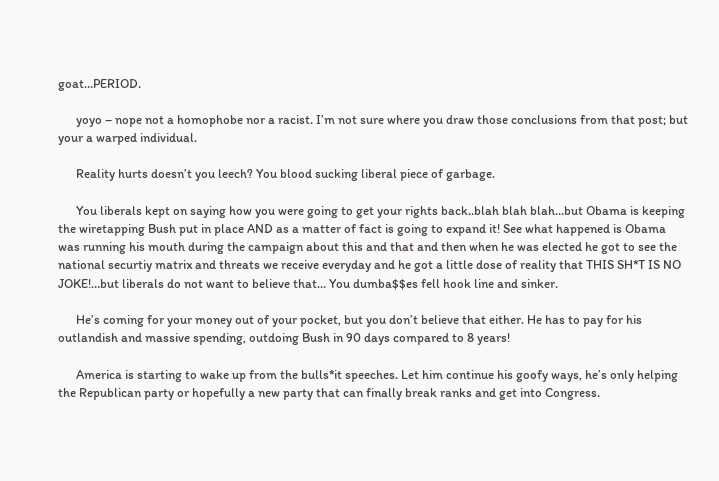goat…PERIOD.

      yoyo – nope not a homophobe nor a racist. I’m not sure where you draw those conclusions from that post; but your a warped individual.

      Reality hurts doesn’t you leech? You blood sucking liberal piece of garbage.

      You liberals kept on saying how you were going to get your rights back..blah blah blah…but Obama is keeping the wiretapping Bush put in place AND as a matter of fact is going to expand it! See what happened is Obama was running his mouth during the campaign about this and that and then when he was elected he got to see the national securtiy matrix and threats we receive everyday and he got a little dose of reality that THIS SH*T IS NO JOKE!…but liberals do not want to believe that… You dumba$$es fell hook line and sinker.

      He’s coming for your money out of your pocket, but you don’t believe that either. He has to pay for his outlandish and massive spending, outdoing Bush in 90 days compared to 8 years!

      America is starting to wake up from the bulls*it speeches. Let him continue his goofy ways, he’s only helping the Republican party or hopefully a new party that can finally break ranks and get into Congress.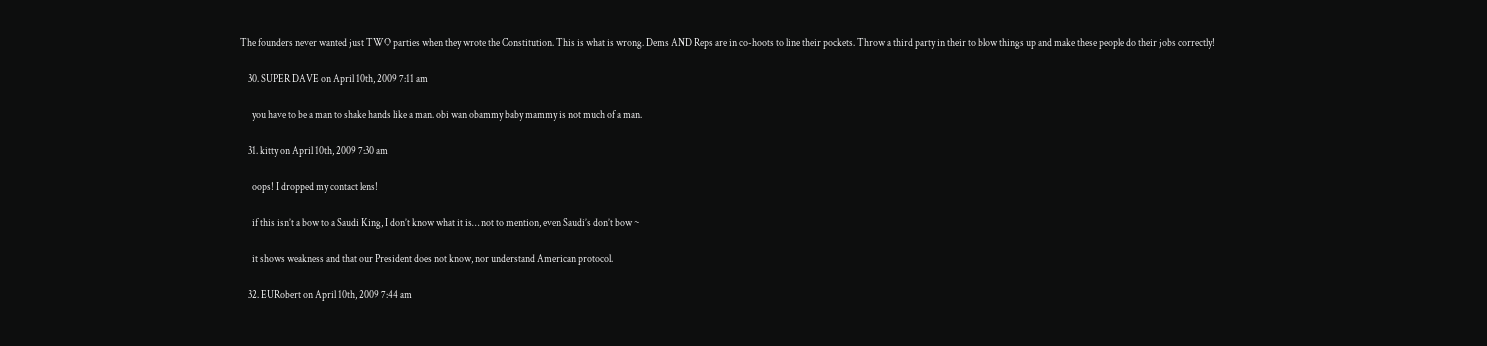The founders never wanted just TWO parties when they wrote the Constitution. This is what is wrong. Dems AND Reps are in co-hoots to line their pockets. Throw a third party in their to blow things up and make these people do their jobs correctly!

    30. SUPER DAVE on April 10th, 2009 7:11 am

      you have to be a man to shake hands like a man. obi wan obammy baby mammy is not much of a man.

    31. kitty on April 10th, 2009 7:30 am

      oops! I dropped my contact lens!

      if this isn’t a bow to a Saudi King, I don’t know what it is… not to mention, even Saudi’s don’t bow ~

      it shows weakness and that our President does not know, nor understand American protocol.

    32. EURobert on April 10th, 2009 7:44 am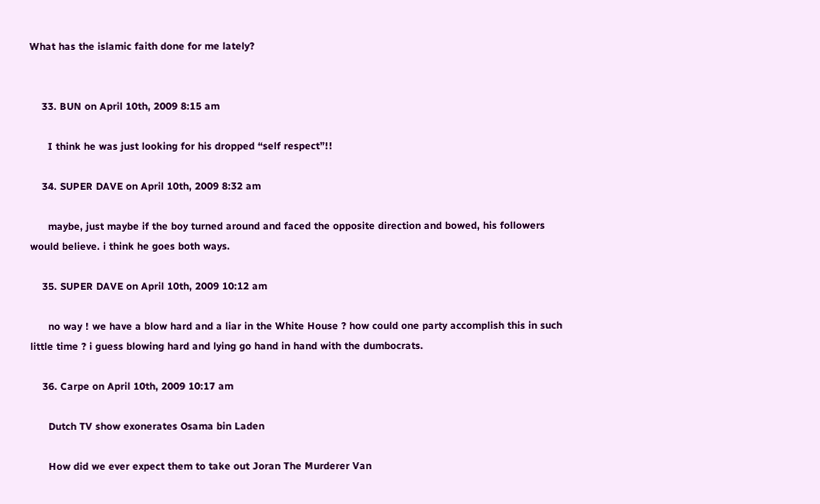What has the islamic faith done for me lately?


    33. BUN on April 10th, 2009 8:15 am

      I think he was just looking for his dropped “self respect”!!

    34. SUPER DAVE on April 10th, 2009 8:32 am

      maybe, just maybe if the boy turned around and faced the opposite direction and bowed, his followers would believe. i think he goes both ways.

    35. SUPER DAVE on April 10th, 2009 10:12 am

      no way ! we have a blow hard and a liar in the White House ? how could one party accomplish this in such little time ? i guess blowing hard and lying go hand in hand with the dumbocrats.

    36. Carpe on April 10th, 2009 10:17 am

      Dutch TV show exonerates Osama bin Laden

      How did we ever expect them to take out Joran The Murderer Van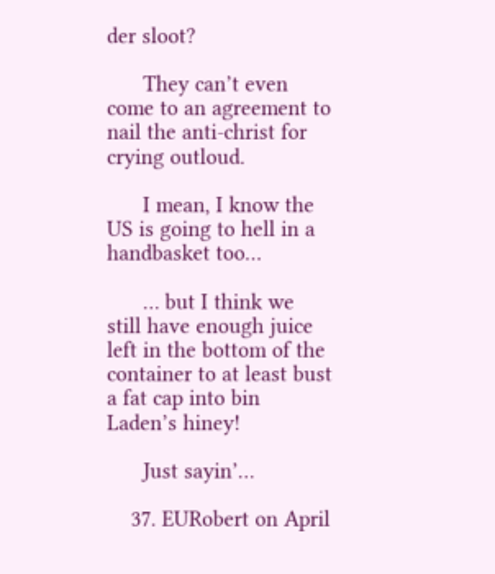der sloot?

      They can’t even come to an agreement to nail the anti-christ for crying outloud.

      I mean, I know the US is going to hell in a handbasket too…

      … but I think we still have enough juice left in the bottom of the container to at least bust a fat cap into bin Laden’s hiney!

      Just sayin’…

    37. EURobert on April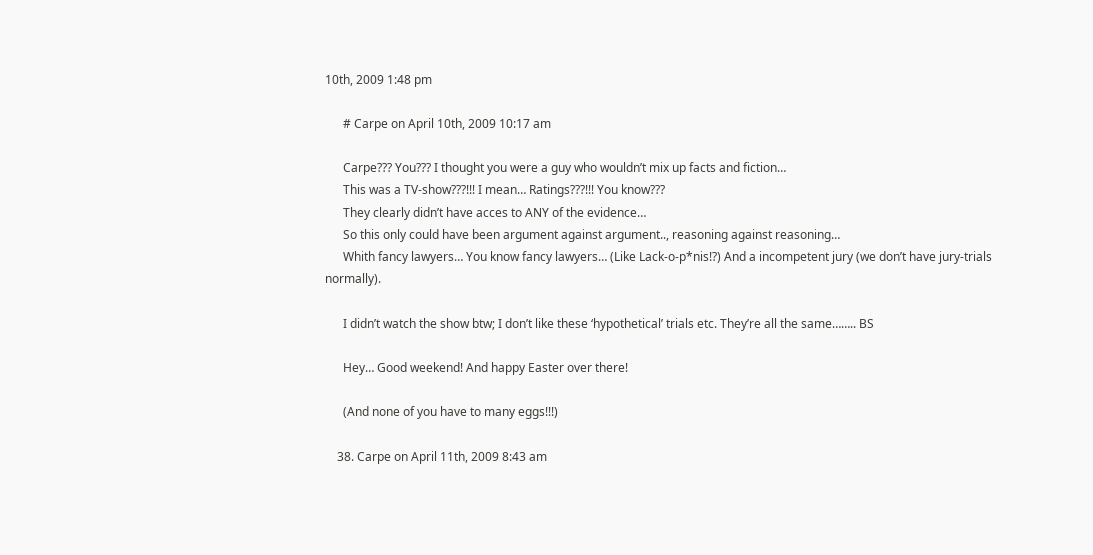10th, 2009 1:48 pm

      # Carpe on April 10th, 2009 10:17 am

      Carpe??? You??? I thought you were a guy who wouldn’t mix up facts and fiction…
      This was a TV-show???!!! I mean… Ratings???!!! You know???
      They clearly didn’t have acces to ANY of the evidence…
      So this only could have been argument against argument.., reasoning against reasoning…
      Whith fancy lawyers… You know fancy lawyers… (Like Lack-o-p*nis!?) And a incompetent jury (we don’t have jury-trials normally).

      I didn’t watch the show btw; I don’t like these ‘hypothetical’ trials etc. They’re all the same…….. BS

      Hey… Good weekend! And happy Easter over there!

      (And none of you have to many eggs!!!)

    38. Carpe on April 11th, 2009 8:43 am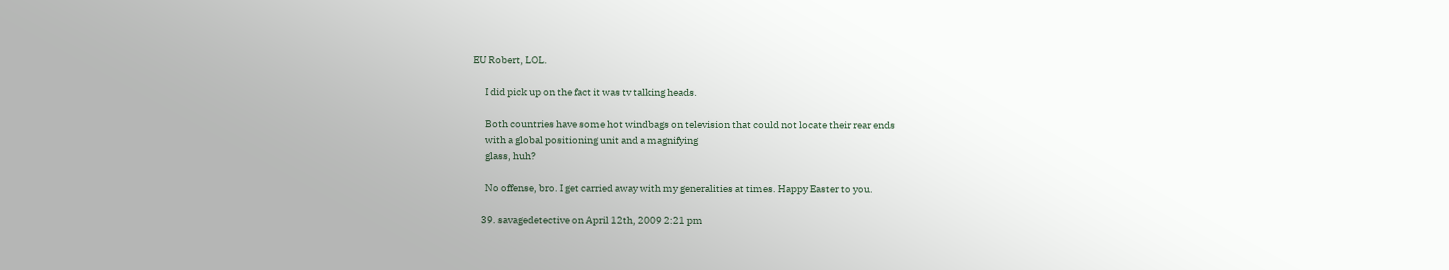EU Robert, LOL.

      I did pick up on the fact it was tv talking heads.

      Both countries have some hot windbags on television that could not locate their rear ends
      with a global positioning unit and a magnifying
      glass, huh?

      No offense, bro. I get carried away with my generalities at times. Happy Easter to you.

    39. savagedetective on April 12th, 2009 2:21 pm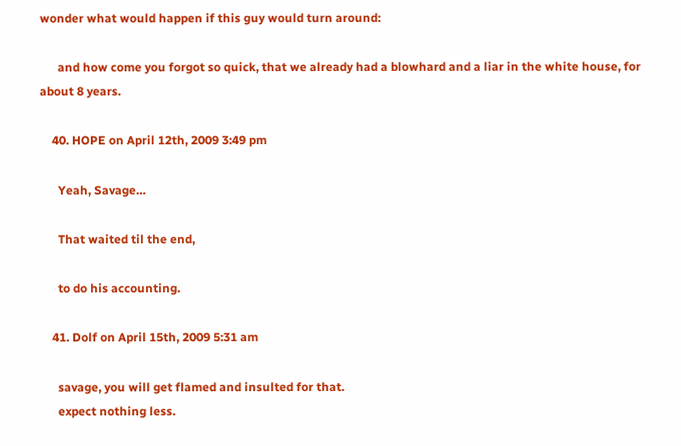wonder what would happen if this guy would turn around:

      and how come you forgot so quick, that we already had a blowhard and a liar in the white house, for about 8 years.

    40. HOPE on April 12th, 2009 3:49 pm

      Yeah, Savage…

      That waited til the end,

      to do his accounting.

    41. Dolf on April 15th, 2009 5:31 am

      savage, you will get flamed and insulted for that.
      expect nothing less.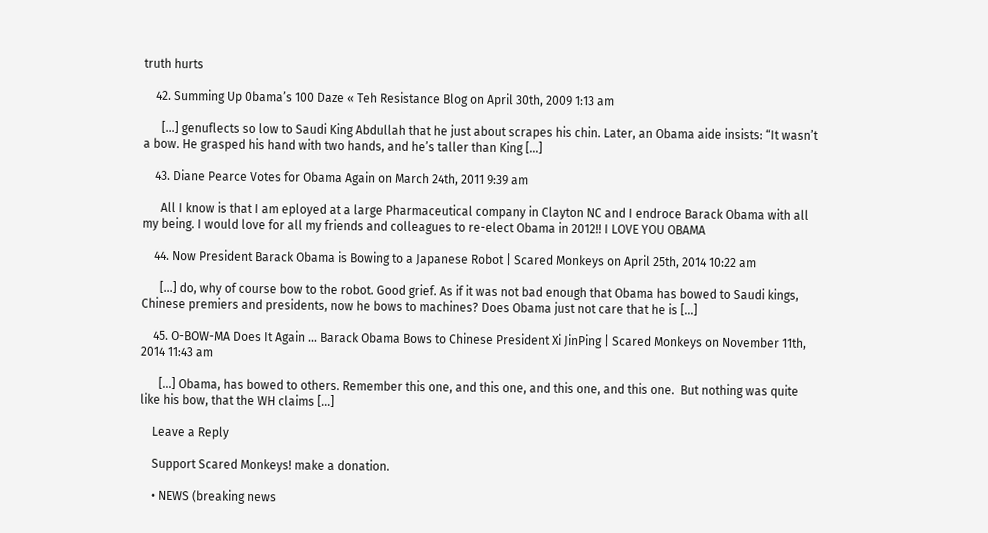truth hurts

    42. Summing Up 0bama’s 100 Daze « Teh Resistance Blog on April 30th, 2009 1:13 am

      [...] genuflects so low to Saudi King Abdullah that he just about scrapes his chin. Later, an Obama aide insists: “It wasn’t a bow. He grasped his hand with two hands, and he’s taller than King [...]

    43. Diane Pearce Votes for Obama Again on March 24th, 2011 9:39 am

      All I know is that I am eployed at a large Pharmaceutical company in Clayton NC and I endroce Barack Obama with all my being. I would love for all my friends and colleagues to re-elect Obama in 2012!! I LOVE YOU OBAMA

    44. Now President Barack Obama is Bowing to a Japanese Robot | Scared Monkeys on April 25th, 2014 10:22 am

      [...] do, why of course bow to the robot. Good grief. As if it was not bad enough that Obama has bowed to Saudi kings, Chinese premiers and presidents, now he bows to machines? Does Obama just not care that he is [...]

    45. O-BOW-MA Does It Again … Barack Obama Bows to Chinese President Xi JinPing | Scared Monkeys on November 11th, 2014 11:43 am

      [...] Obama, has bowed to others. Remember this one, and this one, and this one, and this one.  But nothing was quite like his bow, that the WH claims [...]

    Leave a Reply

    Support Scared Monkeys! make a donation.

    • NEWS (breaking news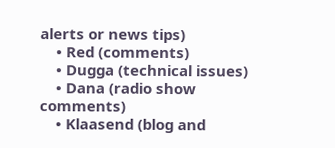alerts or news tips)
    • Red (comments)
    • Dugga (technical issues)
    • Dana (radio show comments)
    • Klaasend (blog and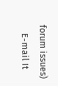forum issues)
    E-mail It